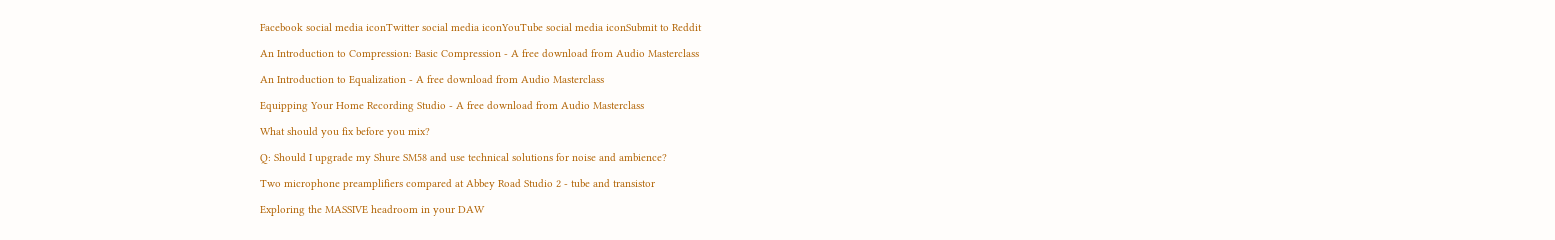Facebook social media iconTwitter social media iconYouTube social media iconSubmit to Reddit

An Introduction to Compression: Basic Compression - A free download from Audio Masterclass

An Introduction to Equalization - A free download from Audio Masterclass

Equipping Your Home Recording Studio - A free download from Audio Masterclass

What should you fix before you mix?

Q: Should I upgrade my Shure SM58 and use technical solutions for noise and ambience?

Two microphone preamplifiers compared at Abbey Road Studio 2 - tube and transistor

Exploring the MASSIVE headroom in your DAW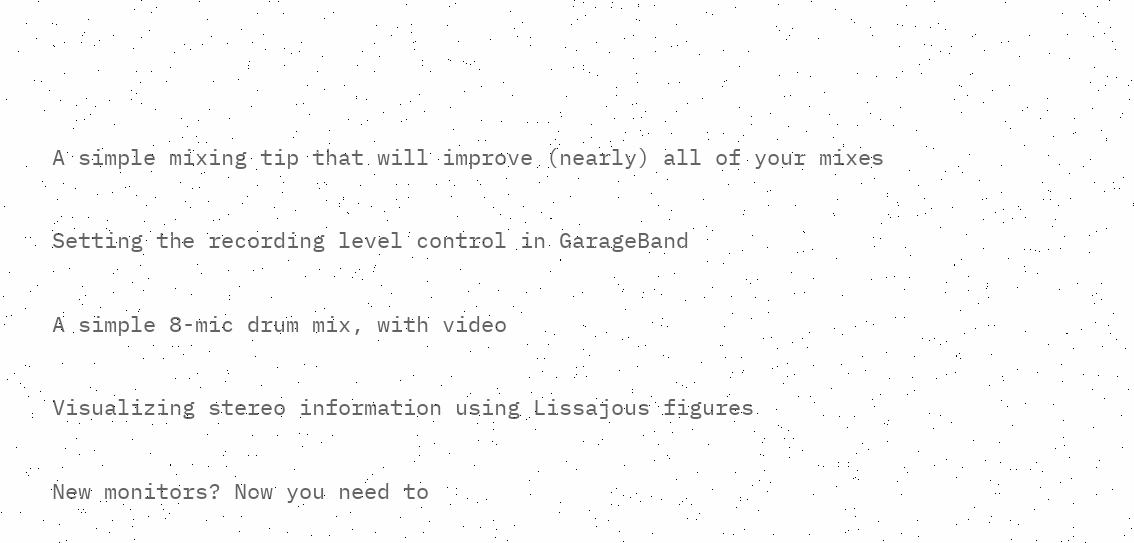A simple mixing tip that will improve (nearly) all of your mixes

Setting the recording level control in GarageBand

A simple 8-mic drum mix, with video

Visualizing stereo information using Lissajous figures

New monitors? Now you need to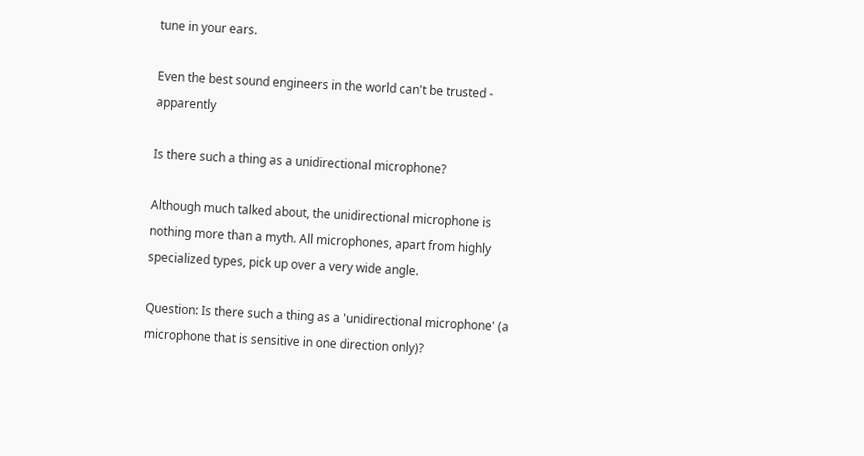tune in your ears.

Even the best sound engineers in the world can't be trusted - apparently

Is there such a thing as a unidirectional microphone?

Although much talked about, the unidirectional microphone is nothing more than a myth. All microphones, apart from highly specialized types, pick up over a very wide angle.

Question: Is there such a thing as a 'unidirectional microphone' (a microphone that is sensitive in one direction only)?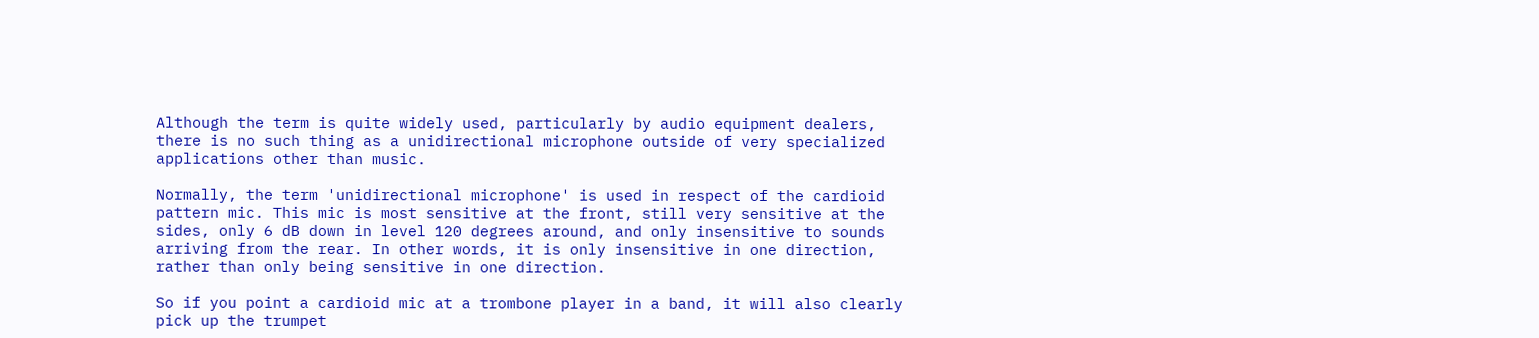Although the term is quite widely used, particularly by audio equipment dealers, there is no such thing as a unidirectional microphone outside of very specialized applications other than music.

Normally, the term 'unidirectional microphone' is used in respect of the cardioid pattern mic. This mic is most sensitive at the front, still very sensitive at the sides, only 6 dB down in level 120 degrees around, and only insensitive to sounds arriving from the rear. In other words, it is only insensitive in one direction, rather than only being sensitive in one direction.

So if you point a cardioid mic at a trombone player in a band, it will also clearly pick up the trumpet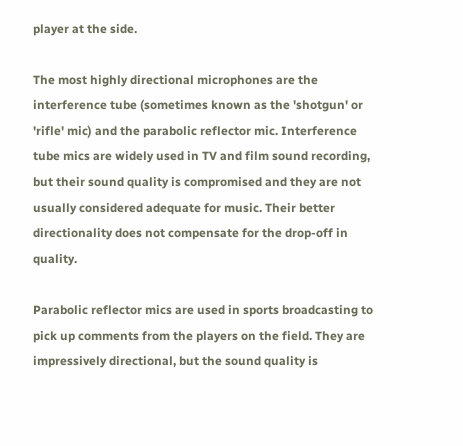player at the side.

The most highly directional microphones are the interference tube (sometimes known as the 'shotgun' or 'rifle' mic) and the parabolic reflector mic. Interference tube mics are widely used in TV and film sound recording, but their sound quality is compromised and they are not usually considered adequate for music. Their better directionality does not compensate for the drop-off in quality.

Parabolic reflector mics are used in sports broadcasting to pick up comments from the players on the field. They are impressively directional, but the sound quality is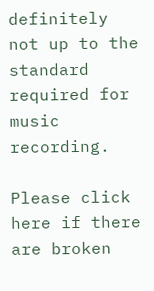definitely not up to the standard required for music recording.

Please click here if there are broken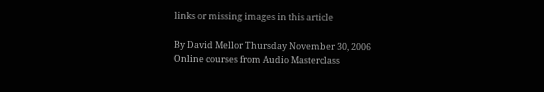links or missing images in this article

By David Mellor Thursday November 30, 2006
Online courses from Audio Masterclass